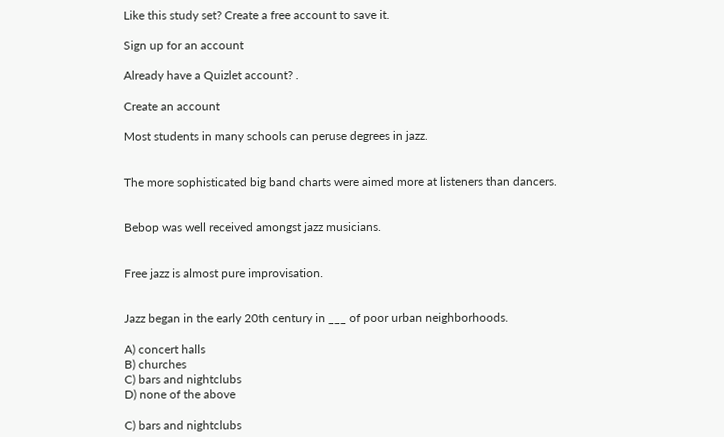Like this study set? Create a free account to save it.

Sign up for an account

Already have a Quizlet account? .

Create an account

Most students in many schools can peruse degrees in jazz.


The more sophisticated big band charts were aimed more at listeners than dancers.


Bebop was well received amongst jazz musicians.


Free jazz is almost pure improvisation.


Jazz began in the early 20th century in ___ of poor urban neighborhoods.

A) concert halls
B) churches
C) bars and nightclubs
D) none of the above

C) bars and nightclubs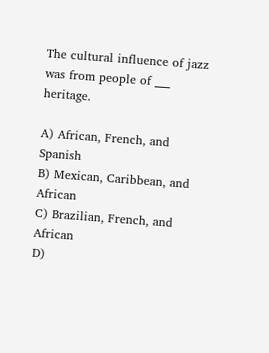The cultural influence of jazz was from people of ___ heritage.

A) African, French, and Spanish
B) Mexican, Caribbean, and African
C) Brazilian, French, and African
D)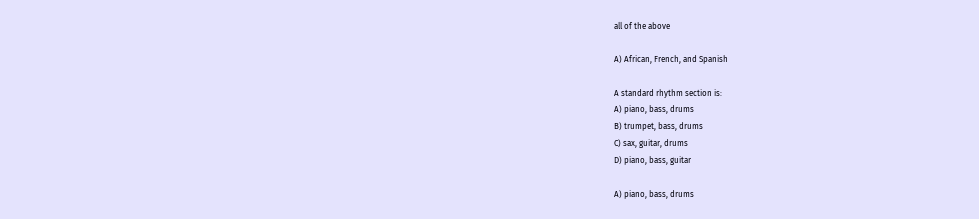all of the above

A) African, French, and Spanish

A standard rhythm section is:
A) piano, bass, drums
B) trumpet, bass, drums
C) sax, guitar, drums
D) piano, bass, guitar

A) piano, bass, drums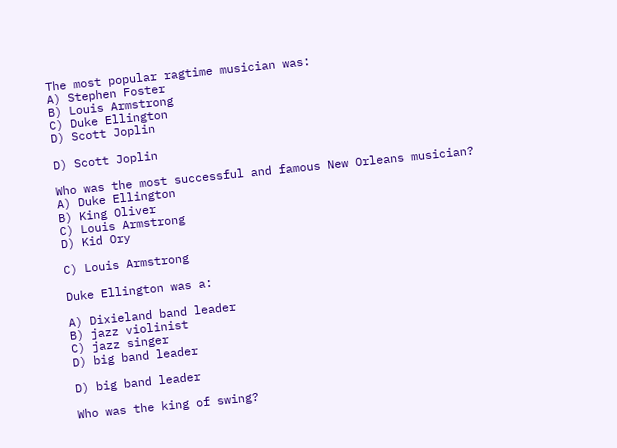The most popular ragtime musician was:
A) Stephen Foster
B) Louis Armstrong
C) Duke Ellington
D) Scott Joplin

D) Scott Joplin

Who was the most successful and famous New Orleans musician?
A) Duke Ellington
B) King Oliver
C) Louis Armstrong
D) Kid Ory

C) Louis Armstrong

Duke Ellington was a:

A) Dixieland band leader
B) jazz violinist
C) jazz singer
D) big band leader

D) big band leader

Who was the king of swing?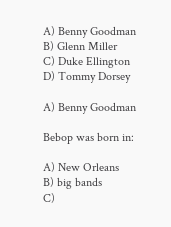A) Benny Goodman
B) Glenn Miller
C) Duke Ellington
D) Tommy Dorsey

A) Benny Goodman

Bebop was born in:

A) New Orleans
B) big bands
C)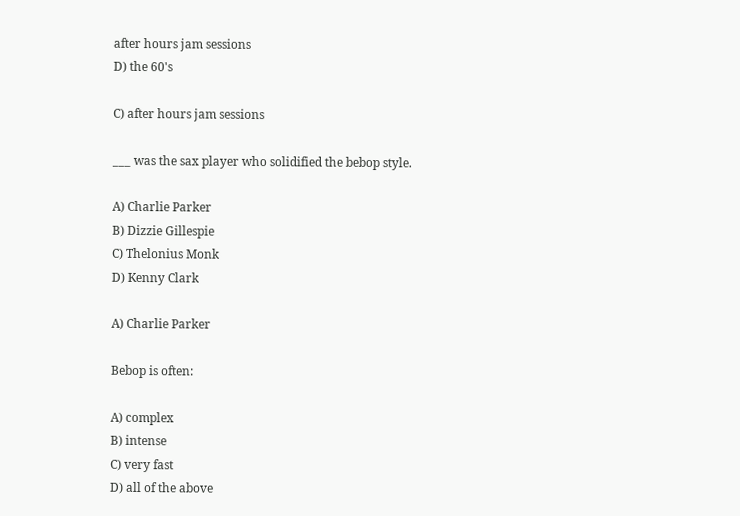after hours jam sessions
D) the 60's

C) after hours jam sessions

___ was the sax player who solidified the bebop style.

A) Charlie Parker
B) Dizzie Gillespie
C) Thelonius Monk
D) Kenny Clark

A) Charlie Parker

Bebop is often:

A) complex
B) intense
C) very fast
D) all of the above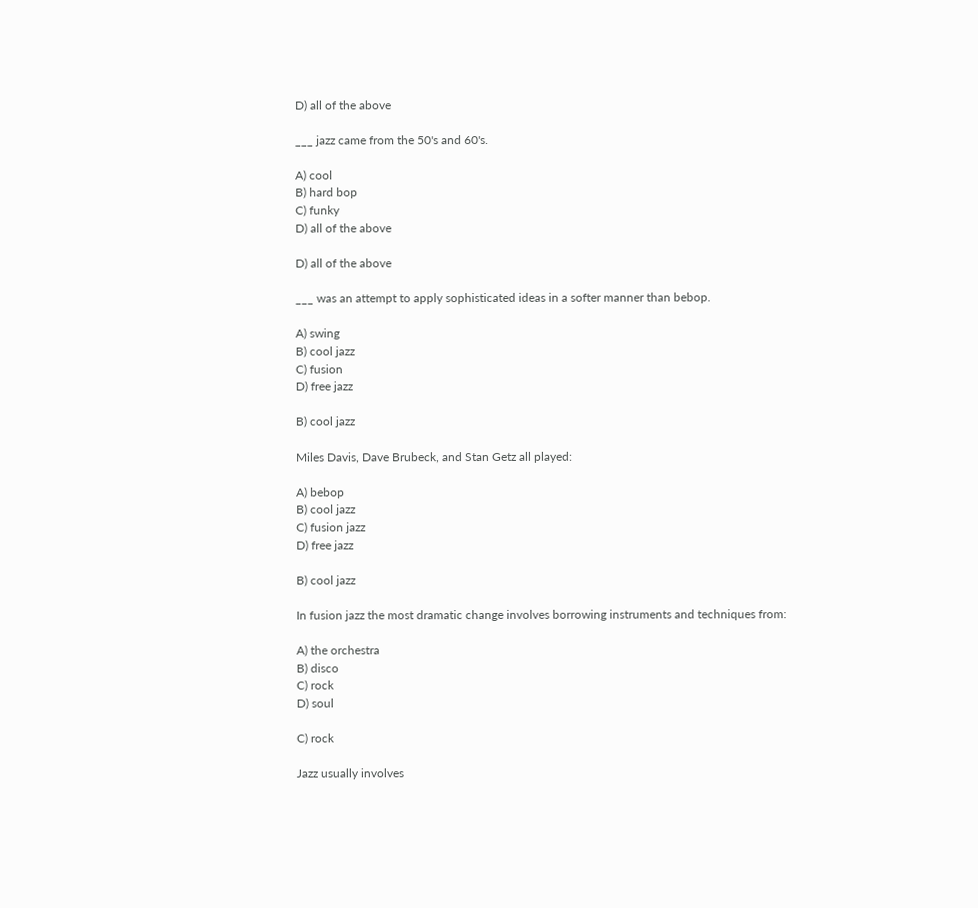D) all of the above

___ jazz came from the 50's and 60's.

A) cool
B) hard bop
C) funky
D) all of the above

D) all of the above

___ was an attempt to apply sophisticated ideas in a softer manner than bebop.

A) swing
B) cool jazz
C) fusion
D) free jazz

B) cool jazz

Miles Davis, Dave Brubeck, and Stan Getz all played:

A) bebop
B) cool jazz
C) fusion jazz
D) free jazz

B) cool jazz

In fusion jazz the most dramatic change involves borrowing instruments and techniques from:

A) the orchestra
B) disco
C) rock
D) soul

C) rock

Jazz usually involves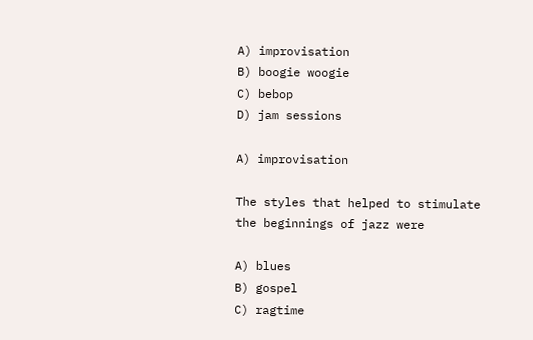A) improvisation
B) boogie woogie
C) bebop
D) jam sessions

A) improvisation

The styles that helped to stimulate the beginnings of jazz were

A) blues
B) gospel
C) ragtime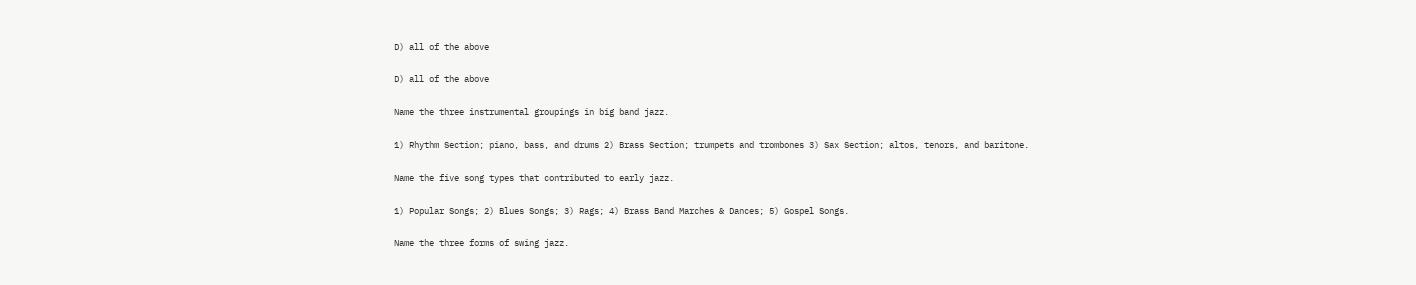D) all of the above

D) all of the above

Name the three instrumental groupings in big band jazz.

1) Rhythm Section; piano, bass, and drums 2) Brass Section; trumpets and trombones 3) Sax Section; altos, tenors, and baritone.

Name the five song types that contributed to early jazz.

1) Popular Songs; 2) Blues Songs; 3) Rags; 4) Brass Band Marches & Dances; 5) Gospel Songs.

Name the three forms of swing jazz.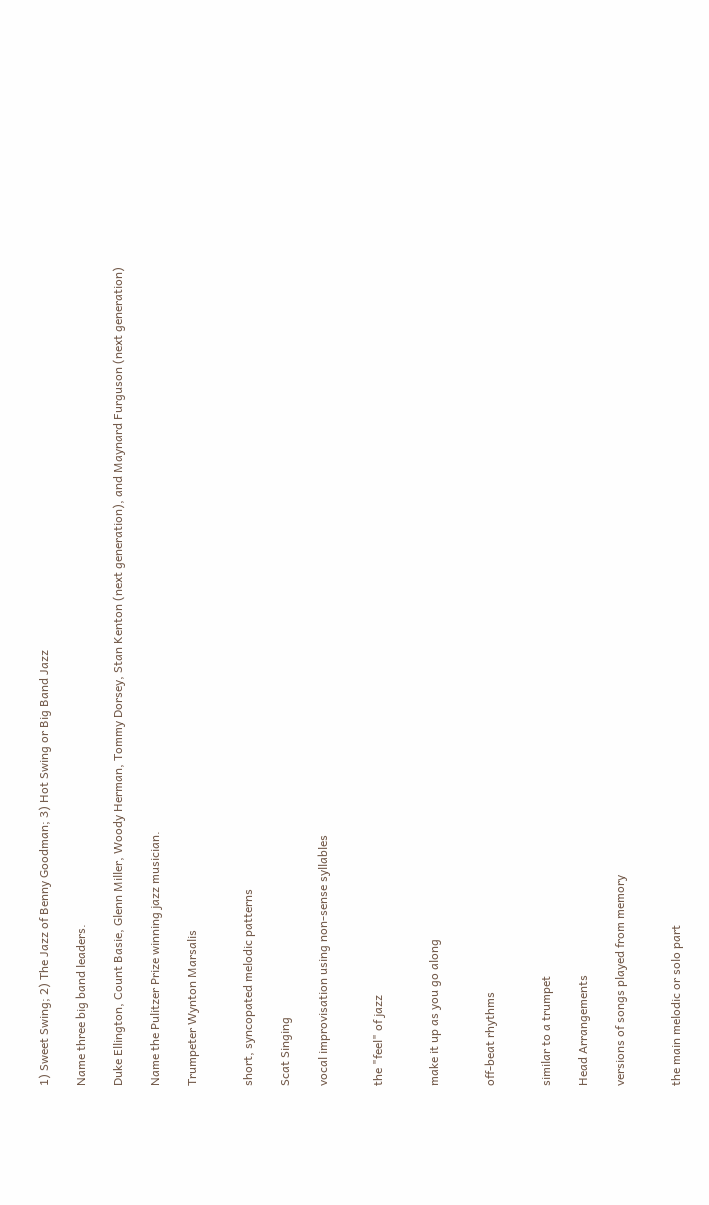1) Sweet Swing; 2) The Jazz of Benny Goodman; 3) Hot Swing or Big Band Jazz

Name three big band leaders.

Duke Ellington, Count Basie, Glenn Miller, Woody Herman, Tommy Dorsey, Stan Kenton (next generation), and Maynard Furguson (next generation)

Name the Pulitzer Prize winning jazz musician.

Trumpeter Wynton Marsalis


short, syncopated melodic patterns

Scat Singing

vocal improvisation using non-sense syllables


the "feel" of jazz


make it up as you go along


off-beat rhythms


similar to a trumpet

Head Arrangements

versions of songs played from memory


the main melodic or solo part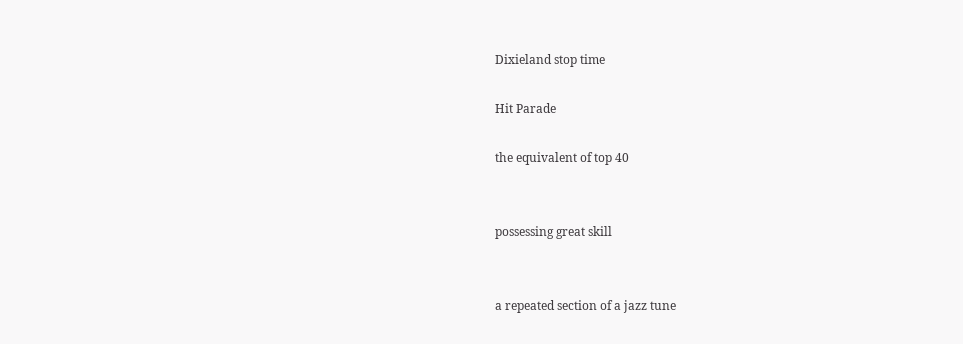Dixieland stop time

Hit Parade

the equivalent of top 40


possessing great skill


a repeated section of a jazz tune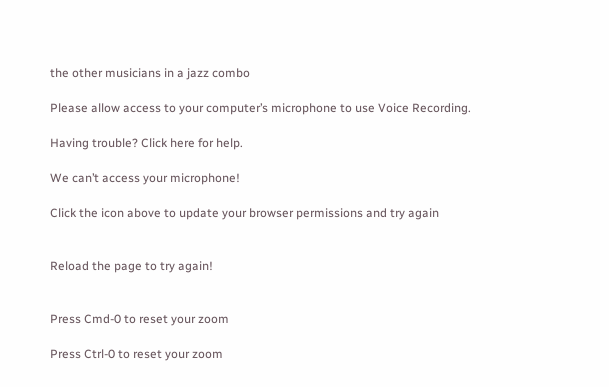the other musicians in a jazz combo

Please allow access to your computer’s microphone to use Voice Recording.

Having trouble? Click here for help.

We can’t access your microphone!

Click the icon above to update your browser permissions and try again


Reload the page to try again!


Press Cmd-0 to reset your zoom

Press Ctrl-0 to reset your zoom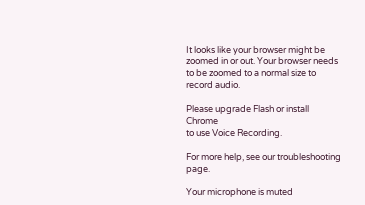It looks like your browser might be zoomed in or out. Your browser needs to be zoomed to a normal size to record audio.

Please upgrade Flash or install Chrome
to use Voice Recording.

For more help, see our troubleshooting page.

Your microphone is muted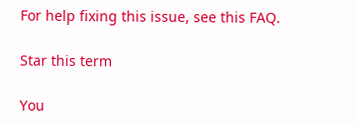For help fixing this issue, see this FAQ.

Star this term

You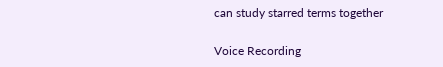can study starred terms together

Voice Recording